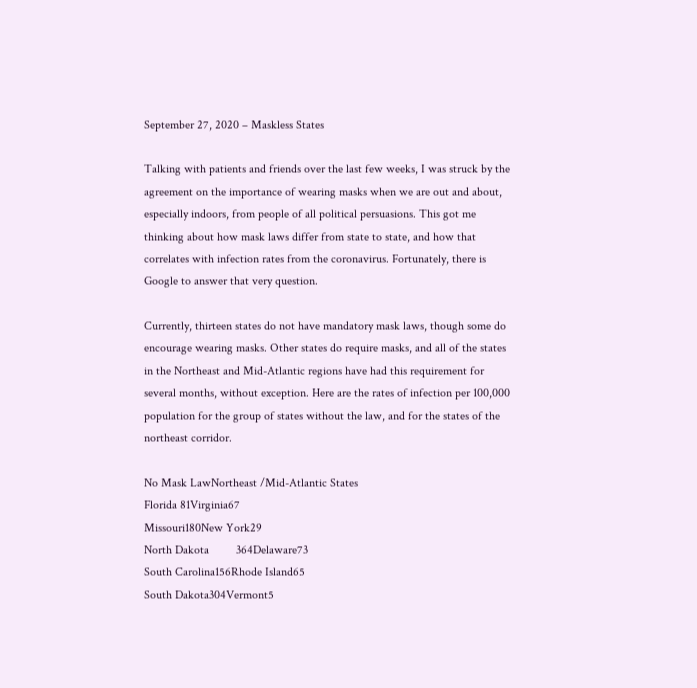September 27, 2020 – Maskless States

Talking with patients and friends over the last few weeks, I was struck by the agreement on the importance of wearing masks when we are out and about, especially indoors, from people of all political persuasions. This got me thinking about how mask laws differ from state to state, and how that correlates with infection rates from the coronavirus. Fortunately, there is Google to answer that very question.

Currently, thirteen states do not have mandatory mask laws, though some do encourage wearing masks. Other states do require masks, and all of the states in the Northeast and Mid-Atlantic regions have had this requirement for several months, without exception. Here are the rates of infection per 100,000 population for the group of states without the law, and for the states of the northeast corridor.

No Mask LawNortheast /Mid-Atlantic States
Florida 81Virginia67
Missouri180New York29
North Dakota         364Delaware73
South Carolina156Rhode Island65
South Dakota304Vermont5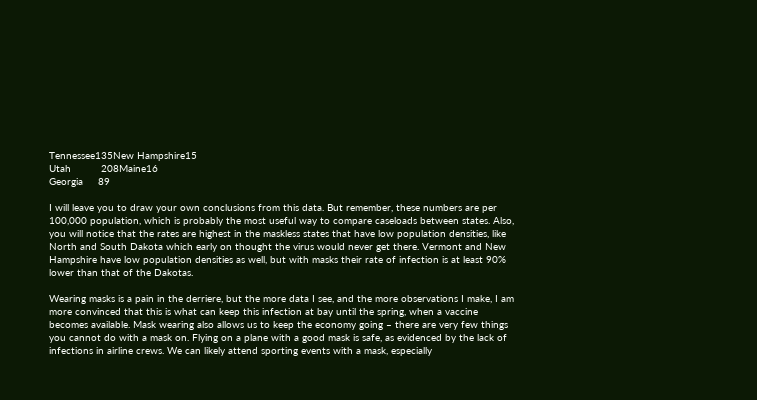Tennessee135New Hampshire15
Utah          208Maine16
Georgia     89

I will leave you to draw your own conclusions from this data. But remember, these numbers are per 100,000 population, which is probably the most useful way to compare caseloads between states. Also, you will notice that the rates are highest in the maskless states that have low population densities, like North and South Dakota which early on thought the virus would never get there. Vermont and New Hampshire have low population densities as well, but with masks their rate of infection is at least 90% lower than that of the Dakotas.

Wearing masks is a pain in the derriere, but the more data I see, and the more observations I make, I am more convinced that this is what can keep this infection at bay until the spring, when a vaccine becomes available. Mask wearing also allows us to keep the economy going – there are very few things you cannot do with a mask on. Flying on a plane with a good mask is safe, as evidenced by the lack of infections in airline crews. We can likely attend sporting events with a mask, especially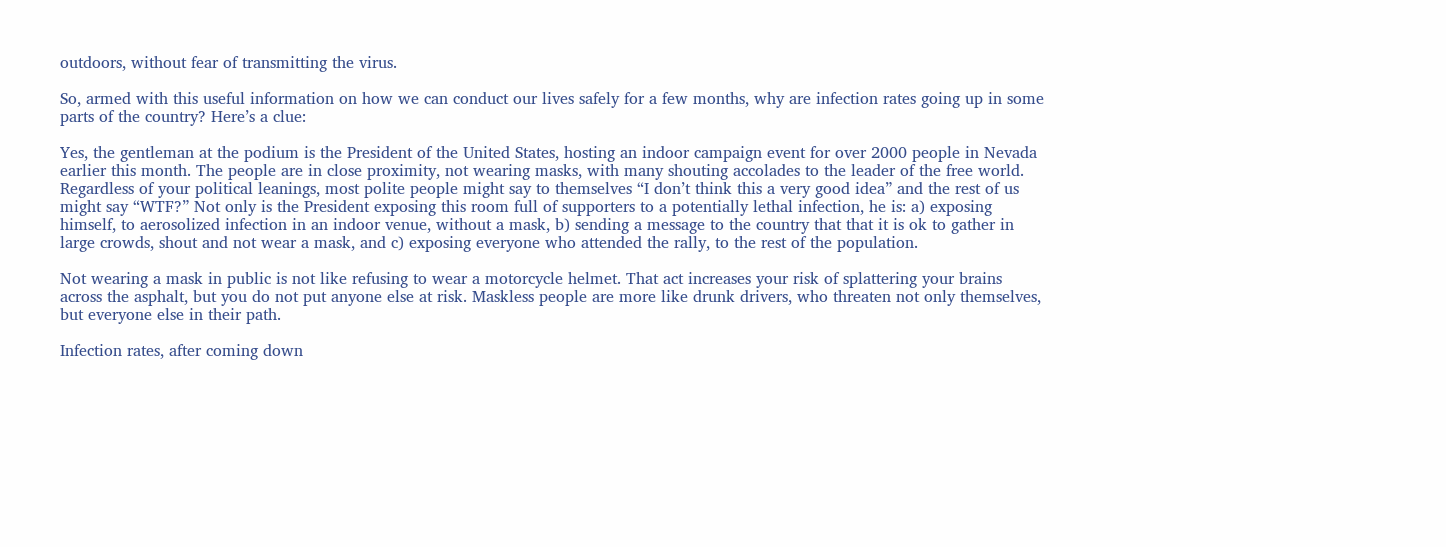outdoors, without fear of transmitting the virus.

So, armed with this useful information on how we can conduct our lives safely for a few months, why are infection rates going up in some parts of the country? Here’s a clue:

Yes, the gentleman at the podium is the President of the United States, hosting an indoor campaign event for over 2000 people in Nevada earlier this month. The people are in close proximity, not wearing masks, with many shouting accolades to the leader of the free world. Regardless of your political leanings, most polite people might say to themselves “I don’t think this a very good idea” and the rest of us might say “WTF?” Not only is the President exposing this room full of supporters to a potentially lethal infection, he is: a) exposing himself, to aerosolized infection in an indoor venue, without a mask, b) sending a message to the country that that it is ok to gather in large crowds, shout and not wear a mask, and c) exposing everyone who attended the rally, to the rest of the population.

Not wearing a mask in public is not like refusing to wear a motorcycle helmet. That act increases your risk of splattering your brains across the asphalt, but you do not put anyone else at risk. Maskless people are more like drunk drivers, who threaten not only themselves, but everyone else in their path.

Infection rates, after coming down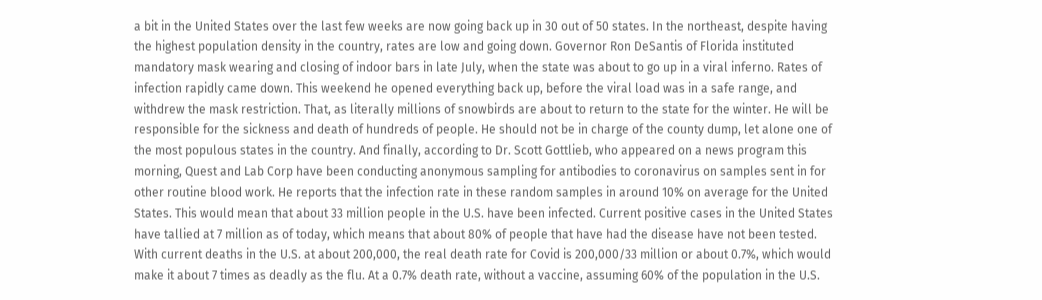a bit in the United States over the last few weeks are now going back up in 30 out of 50 states. In the northeast, despite having the highest population density in the country, rates are low and going down. Governor Ron DeSantis of Florida instituted mandatory mask wearing and closing of indoor bars in late July, when the state was about to go up in a viral inferno. Rates of infection rapidly came down. This weekend he opened everything back up, before the viral load was in a safe range, and withdrew the mask restriction. That, as literally millions of snowbirds are about to return to the state for the winter. He will be responsible for the sickness and death of hundreds of people. He should not be in charge of the county dump, let alone one of the most populous states in the country. And finally, according to Dr. Scott Gottlieb, who appeared on a news program this morning, Quest and Lab Corp have been conducting anonymous sampling for antibodies to coronavirus on samples sent in for other routine blood work. He reports that the infection rate in these random samples in around 10% on average for the United States. This would mean that about 33 million people in the U.S. have been infected. Current positive cases in the United States have tallied at 7 million as of today, which means that about 80% of people that have had the disease have not been tested.  With current deaths in the U.S. at about 200,000, the real death rate for Covid is 200,000/33 million or about 0.7%, which would make it about 7 times as deadly as the flu. At a 0.7% death rate, without a vaccine, assuming 60% of the population in the U.S.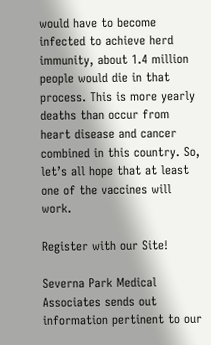would have to become infected to achieve herd immunity, about 1.4 million people would die in that process. This is more yearly deaths than occur from heart disease and cancer combined in this country. So, let’s all hope that at least one of the vaccines will work.

Register with our Site!

Severna Park Medical Associates sends out information pertinent to our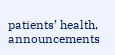patients’ health, announcements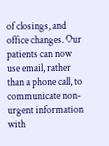of closings, and office changes. Our patients can now use email, rather than a phone call, to communicate non-urgent information with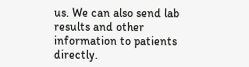us. We can also send lab results and other information to patients directly.